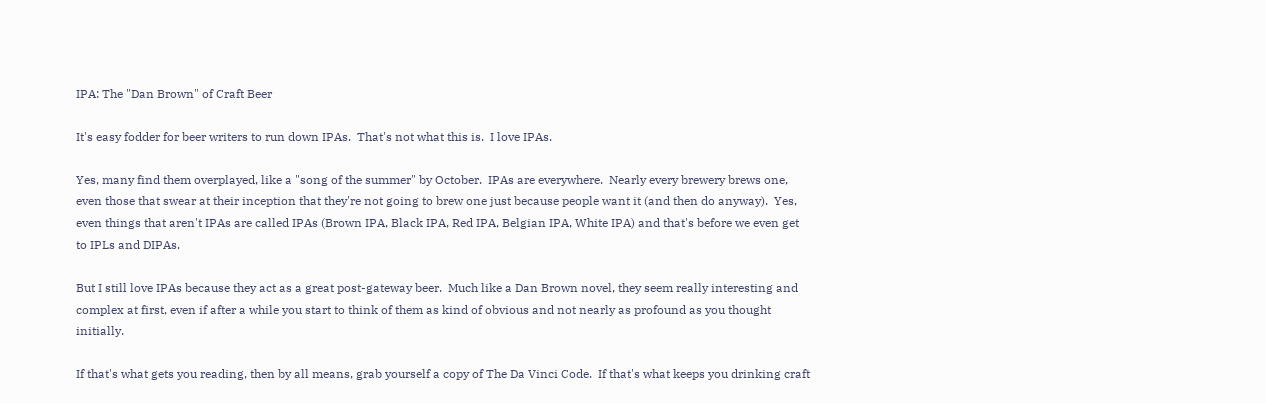IPA: The "Dan Brown" of Craft Beer

It's easy fodder for beer writers to run down IPAs.  That's not what this is.  I love IPAs.

Yes, many find them overplayed, like a "song of the summer" by October.  IPAs are everywhere.  Nearly every brewery brews one, even those that swear at their inception that they're not going to brew one just because people want it (and then do anyway).  Yes, even things that aren't IPAs are called IPAs (Brown IPA, Black IPA, Red IPA, Belgian IPA, White IPA) and that's before we even get to IPLs and DIPAs.

But I still love IPAs because they act as a great post-gateway beer.  Much like a Dan Brown novel, they seem really interesting and complex at first, even if after a while you start to think of them as kind of obvious and not nearly as profound as you thought initially.

If that's what gets you reading, then by all means, grab yourself a copy of The Da Vinci Code.  If that's what keeps you drinking craft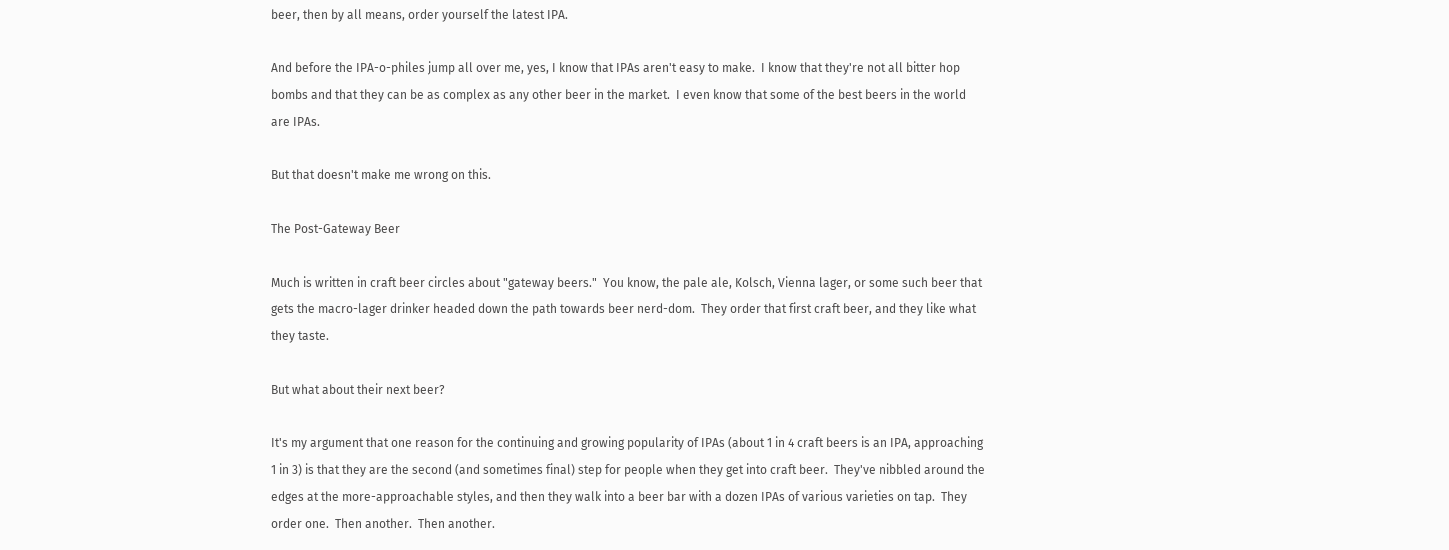beer, then by all means, order yourself the latest IPA.

And before the IPA-o-philes jump all over me, yes, I know that IPAs aren't easy to make.  I know that they're not all bitter hop bombs and that they can be as complex as any other beer in the market.  I even know that some of the best beers in the world are IPAs.

But that doesn't make me wrong on this.

The Post-Gateway Beer

Much is written in craft beer circles about "gateway beers."  You know, the pale ale, Kolsch, Vienna lager, or some such beer that gets the macro-lager drinker headed down the path towards beer nerd-dom.  They order that first craft beer, and they like what they taste.

But what about their next beer?

It's my argument that one reason for the continuing and growing popularity of IPAs (about 1 in 4 craft beers is an IPA, approaching 1 in 3) is that they are the second (and sometimes final) step for people when they get into craft beer.  They've nibbled around the edges at the more-approachable styles, and then they walk into a beer bar with a dozen IPAs of various varieties on tap.  They order one.  Then another.  Then another.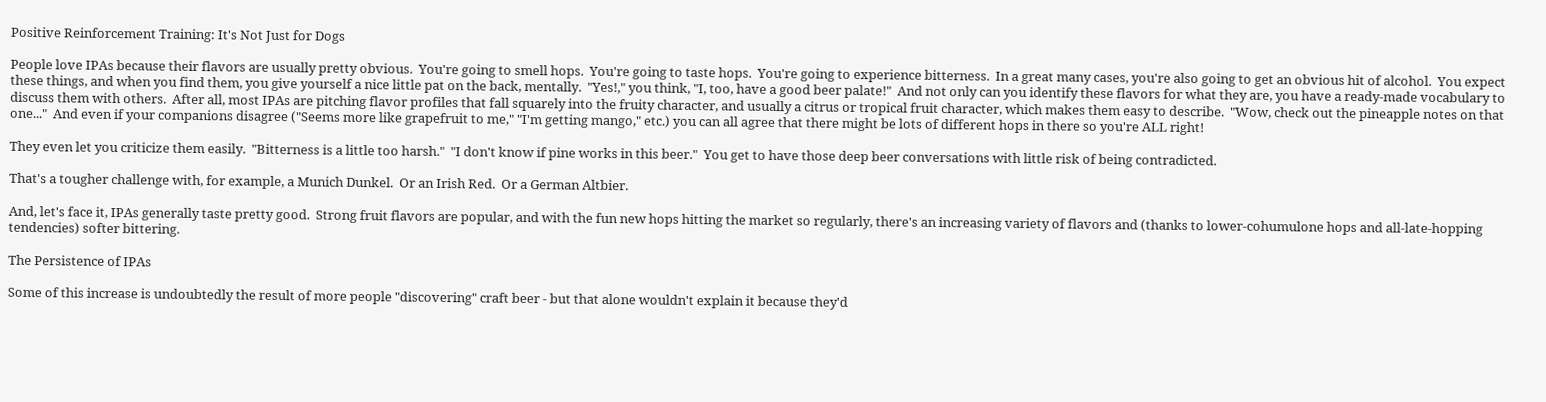Positive Reinforcement Training: It's Not Just for Dogs

People love IPAs because their flavors are usually pretty obvious.  You're going to smell hops.  You're going to taste hops.  You're going to experience bitterness.  In a great many cases, you're also going to get an obvious hit of alcohol.  You expect these things, and when you find them, you give yourself a nice little pat on the back, mentally.  "Yes!," you think, "I, too, have a good beer palate!"  And not only can you identify these flavors for what they are, you have a ready-made vocabulary to discuss them with others.  After all, most IPAs are pitching flavor profiles that fall squarely into the fruity character, and usually a citrus or tropical fruit character, which makes them easy to describe.  "Wow, check out the pineapple notes on that one..."  And even if your companions disagree ("Seems more like grapefruit to me," "I'm getting mango," etc.) you can all agree that there might be lots of different hops in there so you're ALL right!

They even let you criticize them easily.  "Bitterness is a little too harsh."  "I don't know if pine works in this beer."  You get to have those deep beer conversations with little risk of being contradicted.

That's a tougher challenge with, for example, a Munich Dunkel.  Or an Irish Red.  Or a German Altbier.

And, let's face it, IPAs generally taste pretty good.  Strong fruit flavors are popular, and with the fun new hops hitting the market so regularly, there's an increasing variety of flavors and (thanks to lower-cohumulone hops and all-late-hopping tendencies) softer bittering.

The Persistence of IPAs

Some of this increase is undoubtedly the result of more people "discovering" craft beer - but that alone wouldn't explain it because they'd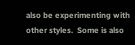also be experimenting with other styles.  Some is also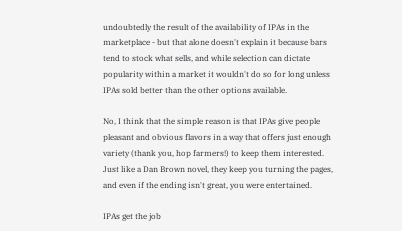undoubtedly the result of the availability of IPAs in the marketplace - but that alone doesn't explain it because bars tend to stock what sells, and while selection can dictate popularity within a market it wouldn't do so for long unless IPAs sold better than the other options available.

No, I think that the simple reason is that IPAs give people pleasant and obvious flavors in a way that offers just enough variety (thank you, hop farmers!) to keep them interested.  Just like a Dan Brown novel, they keep you turning the pages, and even if the ending isn't great, you were entertained.

IPAs get the job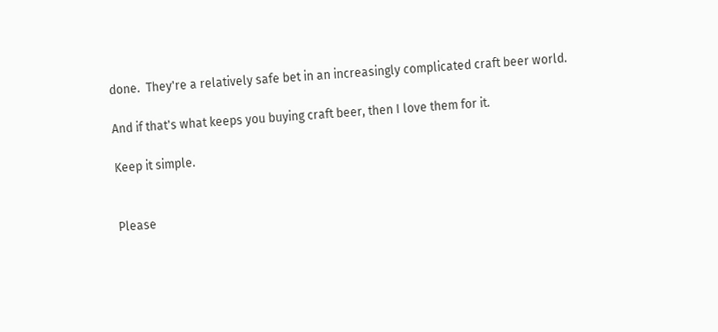done.  They're a relatively safe bet in an increasingly complicated craft beer world.

And if that's what keeps you buying craft beer, then I love them for it.

Keep it simple.


Please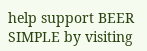help support BEER SIMPLE by visiting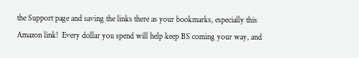the Support page and saving the links there as your bookmarks, especially this Amazon link!  Every dollar you spend will help keep BS coming your way, and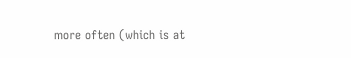more often (which is at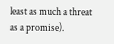least as much a threat as a promise).